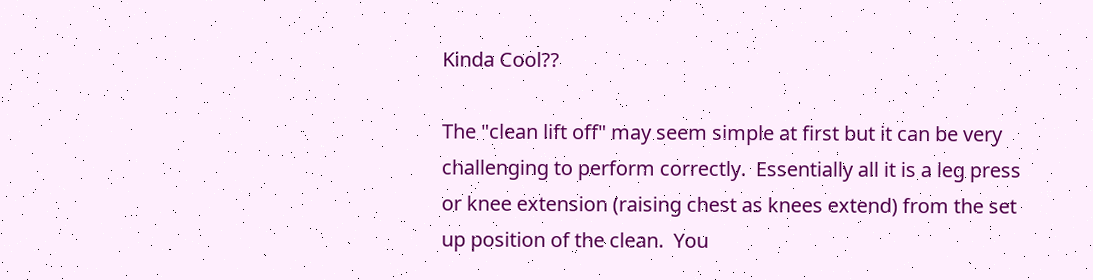Kinda Cool??

The "clean lift off" may seem simple at first but it can be very challenging to perform correctly.  Essentially all it is a leg press or knee extension (raising chest as knees extend) from the set up position of the clean.  You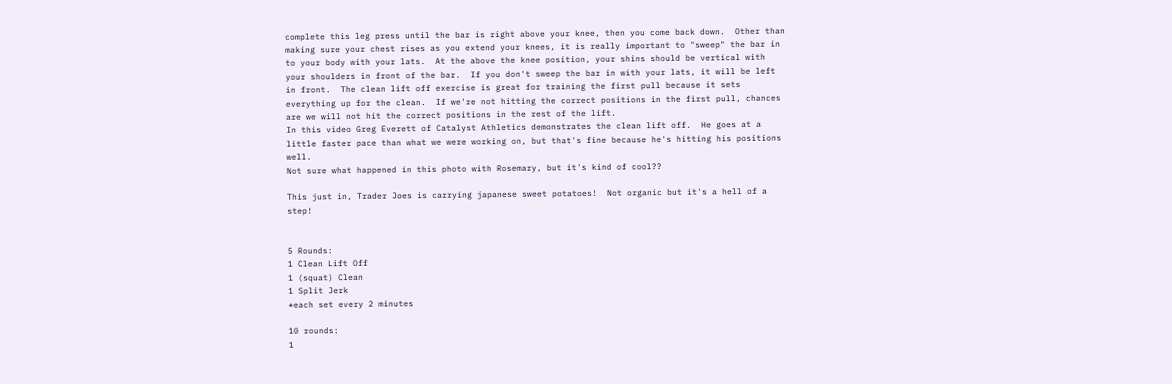complete this leg press until the bar is right above your knee, then you come back down.  Other than making sure your chest rises as you extend your knees, it is really important to "sweep" the bar in to your body with your lats.  At the above the knee position, your shins should be vertical with your shoulders in front of the bar.  If you don't sweep the bar in with your lats, it will be left in front.  The clean lift off exercise is great for training the first pull because it sets everything up for the clean.  If we're not hitting the correct positions in the first pull, chances are we will not hit the correct positions in the rest of the lift.
In this video Greg Everett of Catalyst Athletics demonstrates the clean lift off.  He goes at a little faster pace than what we were working on, but that's fine because he's hitting his positions well.
Not sure what happened in this photo with Rosemary, but it's kind of cool??

This just in, Trader Joes is carrying japanese sweet potatoes!  Not organic but it's a hell of a step!


5 Rounds:
1 Clean Lift Off
1 (squat) Clean
1 Split Jerk
*each set every 2 minutes

10 rounds:
1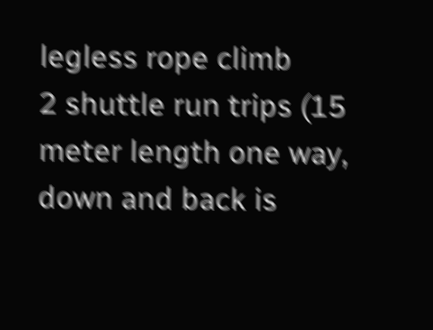legless rope climb
2 shuttle run trips (15 meter length one way, down and back is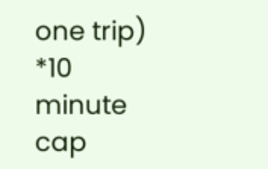one trip)
*10 minute cap